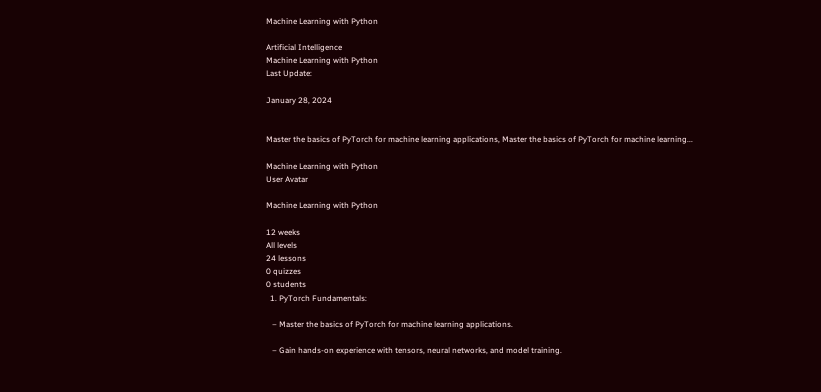Machine Learning with Python

Artificial Intelligence
Machine Learning with Python
Last Update:

January 28, 2024


Master the basics of PyTorch for machine learning applications, Master the basics of PyTorch for machine learning...

Machine Learning with Python
User Avatar

Machine Learning with Python

12 weeks
All levels
24 lessons
0 quizzes
0 students
  1. PyTorch Fundamentals:

   – Master the basics of PyTorch for machine learning applications.

   – Gain hands-on experience with tensors, neural networks, and model training.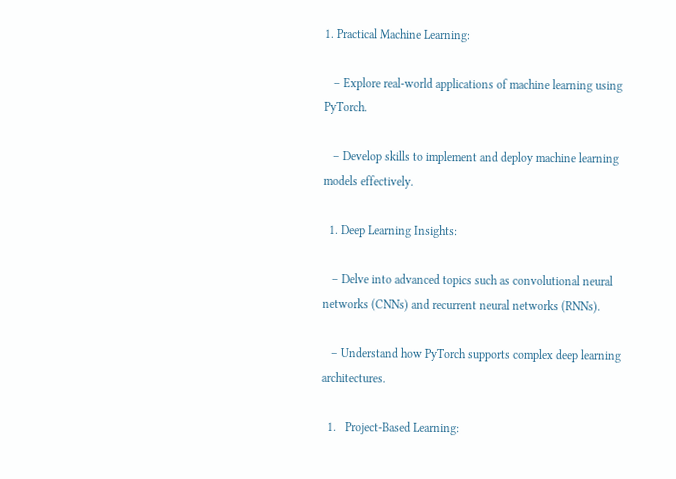1. Practical Machine Learning:

   – Explore real-world applications of machine learning using PyTorch.

   – Develop skills to implement and deploy machine learning models effectively.

  1. Deep Learning Insights:

   – Delve into advanced topics such as convolutional neural networks (CNNs) and recurrent neural networks (RNNs).

   – Understand how PyTorch supports complex deep learning architectures.

  1.   Project-Based Learning: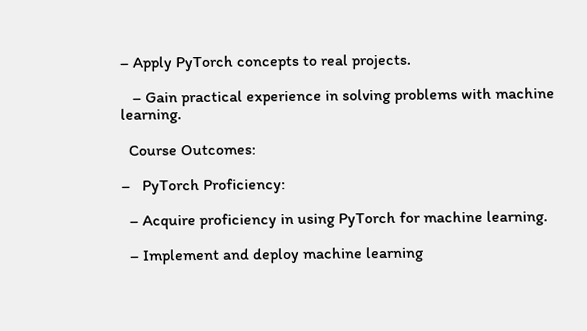– Apply PyTorch concepts to real projects.

   – Gain practical experience in solving problems with machine learning.

  Course Outcomes:

–   PyTorch Proficiency:

  – Acquire proficiency in using PyTorch for machine learning.

  – Implement and deploy machine learning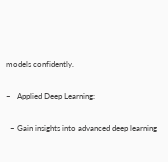models confidently.

–   Applied Deep Learning:

  – Gain insights into advanced deep learning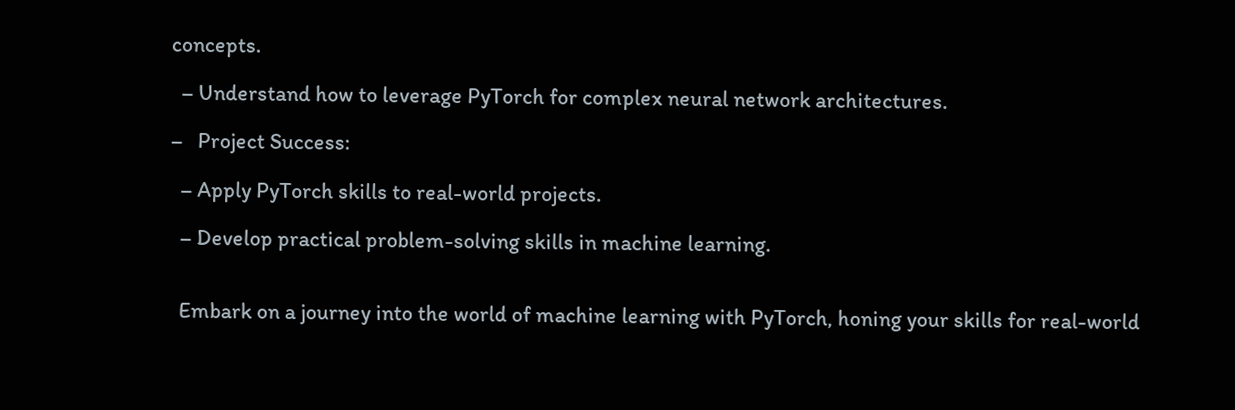concepts.

  – Understand how to leverage PyTorch for complex neural network architectures.

–   Project Success:

  – Apply PyTorch skills to real-world projects.

  – Develop practical problem-solving skills in machine learning.


  Embark on a journey into the world of machine learning with PyTorch, honing your skills for real-world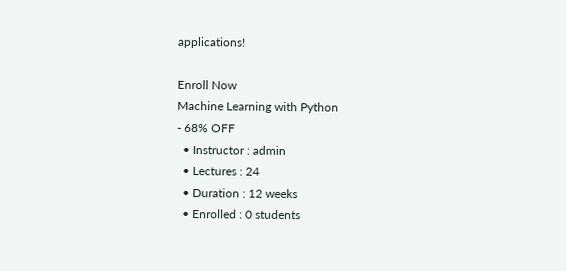applications!

Enroll Now
Machine Learning with Python
- 68% OFF
  • Instructor : admin
  • Lectures : 24
  • Duration : 12 weeks
  • Enrolled : 0 students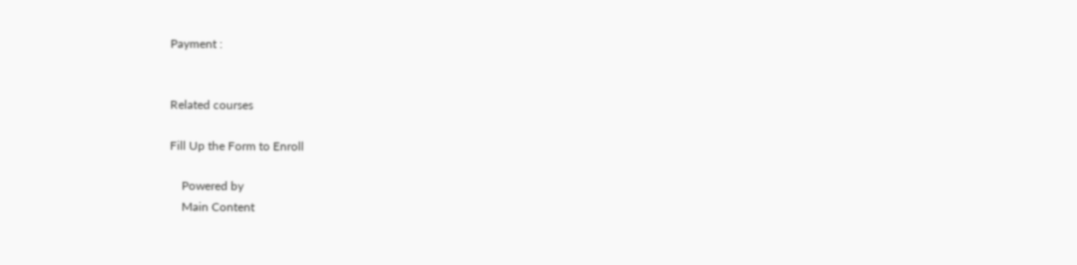Payment :


Related courses

Fill Up the Form to Enroll

    Powered by
    Main Content